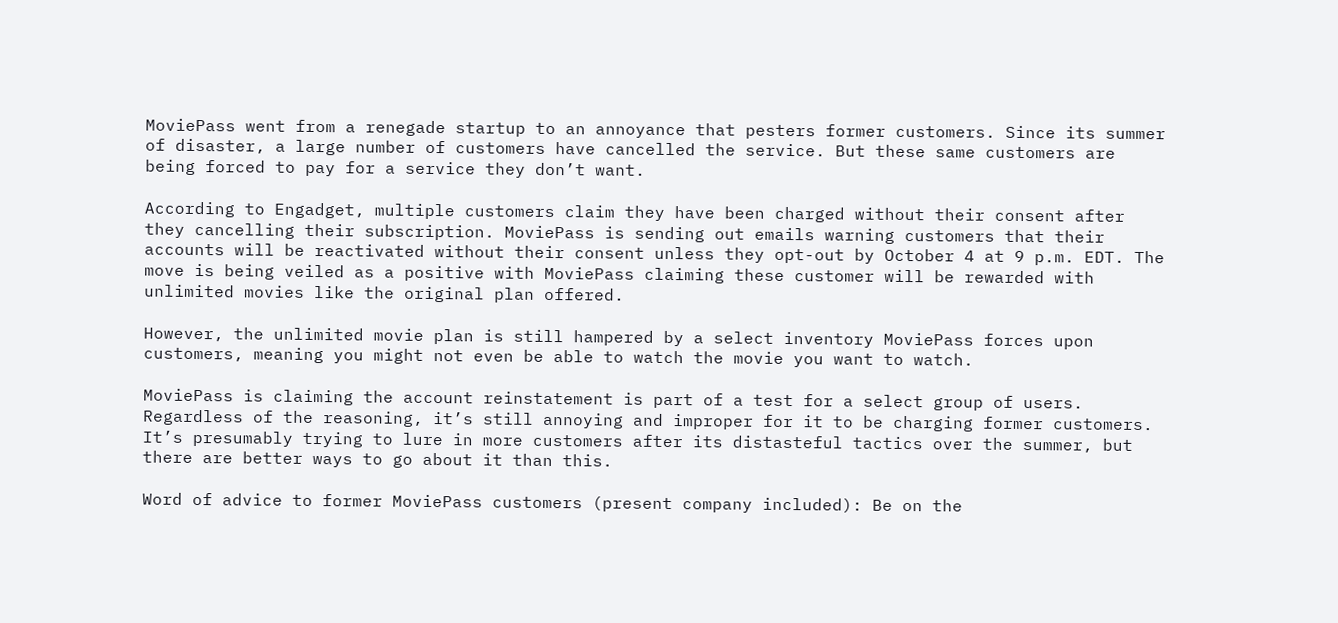MoviePass went from a renegade startup to an annoyance that pesters former customers. Since its summer of disaster, a large number of customers have cancelled the service. But these same customers are being forced to pay for a service they don’t want.

According to Engadget, multiple customers claim they have been charged without their consent after they cancelling their subscription. MoviePass is sending out emails warning customers that their accounts will be reactivated without their consent unless they opt-out by October 4 at 9 p.m. EDT. The move is being veiled as a positive with MoviePass claiming these customer will be rewarded with unlimited movies like the original plan offered.

However, the unlimited movie plan is still hampered by a select inventory MoviePass forces upon customers, meaning you might not even be able to watch the movie you want to watch.

MoviePass is claiming the account reinstatement is part of a test for a select group of users. Regardless of the reasoning, it’s still annoying and improper for it to be charging former customers. It’s presumably trying to lure in more customers after its distasteful tactics over the summer, but there are better ways to go about it than this.

Word of advice to former MoviePass customers (present company included): Be on the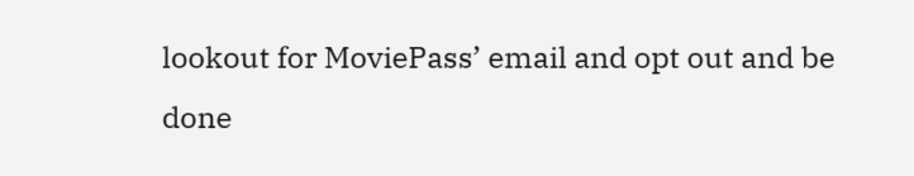lookout for MoviePass’ email and opt out and be done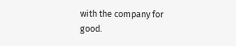with the company for good.